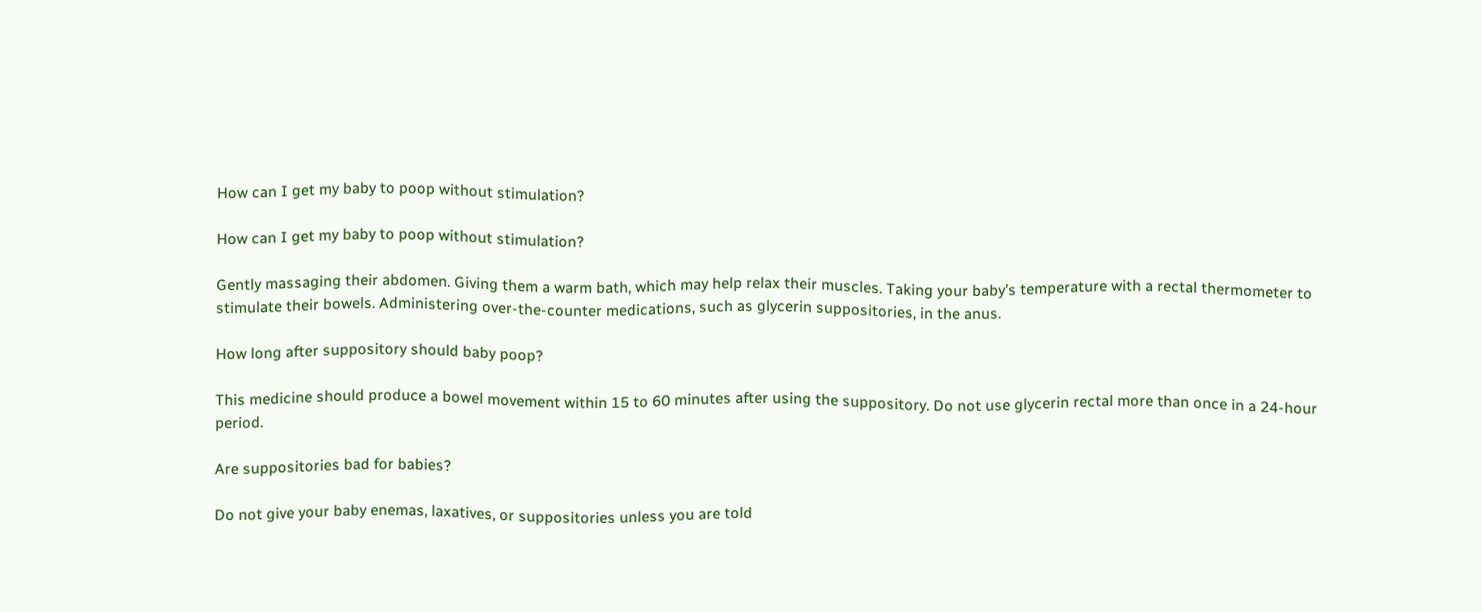How can I get my baby to poop without stimulation?

How can I get my baby to poop without stimulation?

Gently massaging their abdomen. Giving them a warm bath, which may help relax their muscles. Taking your baby’s temperature with a rectal thermometer to stimulate their bowels. Administering over-the-counter medications, such as glycerin suppositories, in the anus.

How long after suppository should baby poop?

This medicine should produce a bowel movement within 15 to 60 minutes after using the suppository. Do not use glycerin rectal more than once in a 24-hour period.

Are suppositories bad for babies?

Do not give your baby enemas, laxatives, or suppositories unless you are told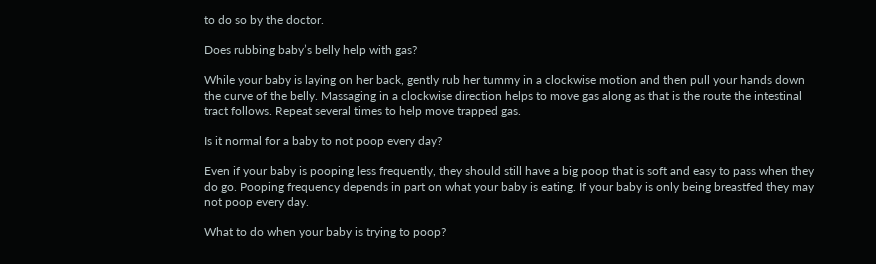to do so by the doctor.

Does rubbing baby’s belly help with gas?

While your baby is laying on her back, gently rub her tummy in a clockwise motion and then pull your hands down the curve of the belly. Massaging in a clockwise direction helps to move gas along as that is the route the intestinal tract follows. Repeat several times to help move trapped gas.

Is it normal for a baby to not poop every day?

Even if your baby is pooping less frequently, they should still have a big poop that is soft and easy to pass when they do go. Pooping frequency depends in part on what your baby is eating. If your baby is only being breastfed they may not poop every day.

What to do when your baby is trying to poop?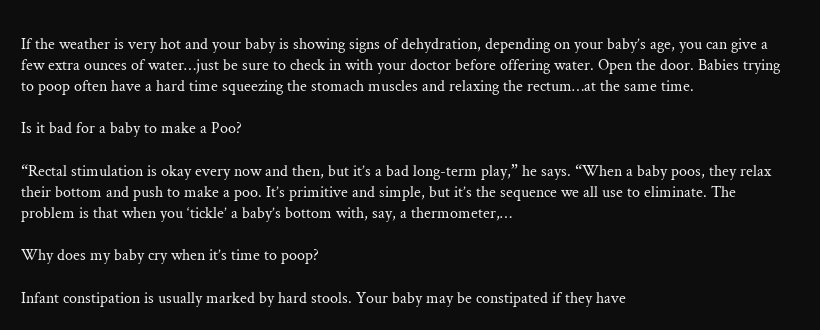If the weather is very hot and your baby is showing signs of dehydration, depending on your baby’s age, you can give a few extra ounces of water…just be sure to check in with your doctor before offering water. Open the door. Babies trying to poop often have a hard time squeezing the stomach muscles and relaxing the rectum…at the same time.

Is it bad for a baby to make a Poo?

“Rectal stimulation is okay every now and then, but it’s a bad long-term play,” he says. “When a baby poos, they relax their bottom and push to make a poo. It’s primitive and simple, but it’s the sequence we all use to eliminate. The problem is that when you ‘tickle’ a baby’s bottom with, say, a thermometer,…

Why does my baby cry when it’s time to poop?

Infant constipation is usually marked by hard stools. Your baby may be constipated if they have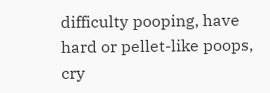difficulty pooping, have hard or pellet-like poops, cry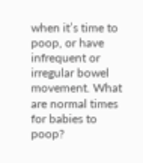when it’s time to poop, or have infrequent or irregular bowel movement. What are normal times for babies to poop?